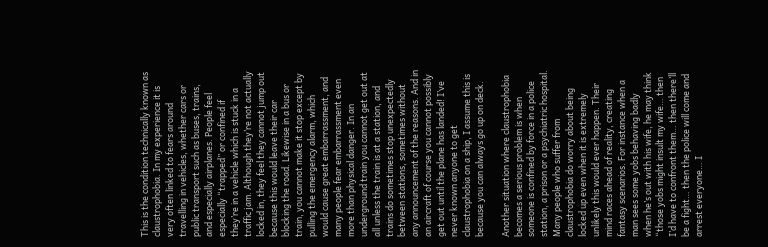This is the condition technically known as claustrophobia. In my experience it is very often linked to fears around travelling in vehicles, whether cars or public transport such as buses, trains, and especially airplanes. People feel especially “trapped” or confined if they’re in a vehicle which is stuck in a traffic jam. Although they’re not actually locked in, they feel they cannot jump out because this would leave their car blocking the road. Likewise in a bus or train, you cannot make it stop except by pulling the emergency alarm, which would cause great embarrassment, and many people fear embarrassment even more than physical danger. In an underground train you cannot get out at all unless the train is at a station, and trains do sometimes stop unexpectedly between stations, sometimes without any announcement of the reasons. And in an aircraft of course you cannot possibly get out until the plane has landed! I’ve never known anyone to get claustrophobia on a ship, I assume this is because you can always go up on deck.

Another situation where claustrophobia becomes a serious problem is when someone is confined by force in a police station, a prison or a psychiatric hospital. Many people who suffer from claustrophobia do worry about being locked up even when it is extremely unlikely this would ever happen. Their mind races ahead of reality, creating fantasy scenarios. For instance when a man sees some yobs behaving badly when he’s out with his wife, he may think “those yobs might insult my wife… then I’d have to confront them… then there’ll be a fight… then the police will come and arrest everyone… I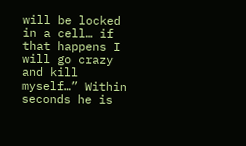will be locked in a cell… if that happens I will go crazy and kill myself…” Within seconds he is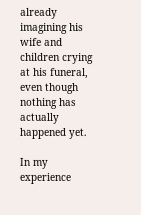already imagining his wife and children crying at his funeral, even though nothing has actually happened yet.

In my experience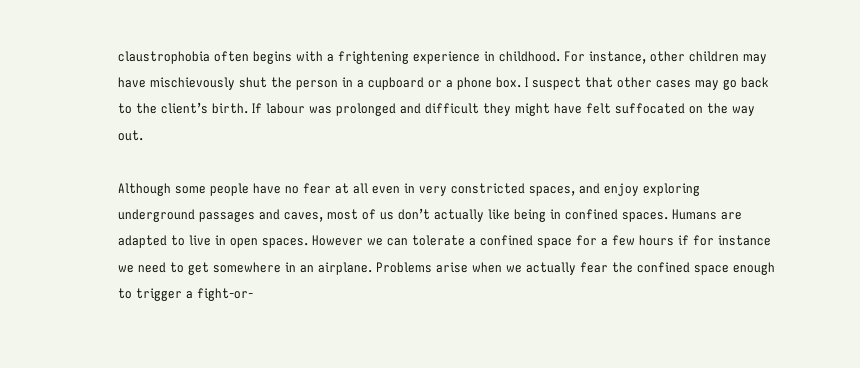claustrophobia often begins with a frightening experience in childhood. For instance, other children may have mischievously shut the person in a cupboard or a phone box. I suspect that other cases may go back to the client’s birth. If labour was prolonged and difficult they might have felt suffocated on the way out.

Although some people have no fear at all even in very constricted spaces, and enjoy exploring underground passages and caves, most of us don’t actually like being in confined spaces. Humans are adapted to live in open spaces. However we can tolerate a confined space for a few hours if for instance we need to get somewhere in an airplane. Problems arise when we actually fear the confined space enough to trigger a fight-or-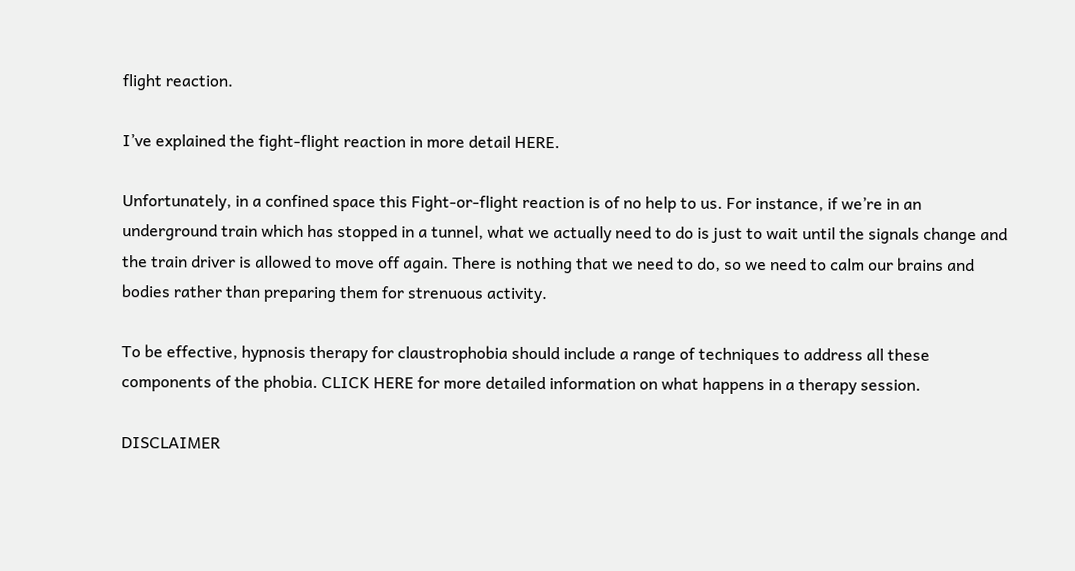flight reaction.

I’ve explained the fight-flight reaction in more detail HERE.

Unfortunately, in a confined space this Fight-or-flight reaction is of no help to us. For instance, if we’re in an underground train which has stopped in a tunnel, what we actually need to do is just to wait until the signals change and the train driver is allowed to move off again. There is nothing that we need to do, so we need to calm our brains and bodies rather than preparing them for strenuous activity.

To be effective, hypnosis therapy for claustrophobia should include a range of techniques to address all these components of the phobia. CLICK HERE for more detailed information on what happens in a therapy session.

DISCLAIMER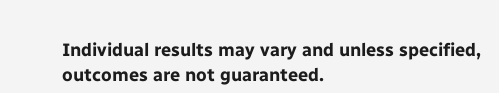Individual results may vary and unless specified, outcomes are not guaranteed.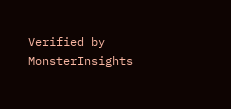Verified by MonsterInsights